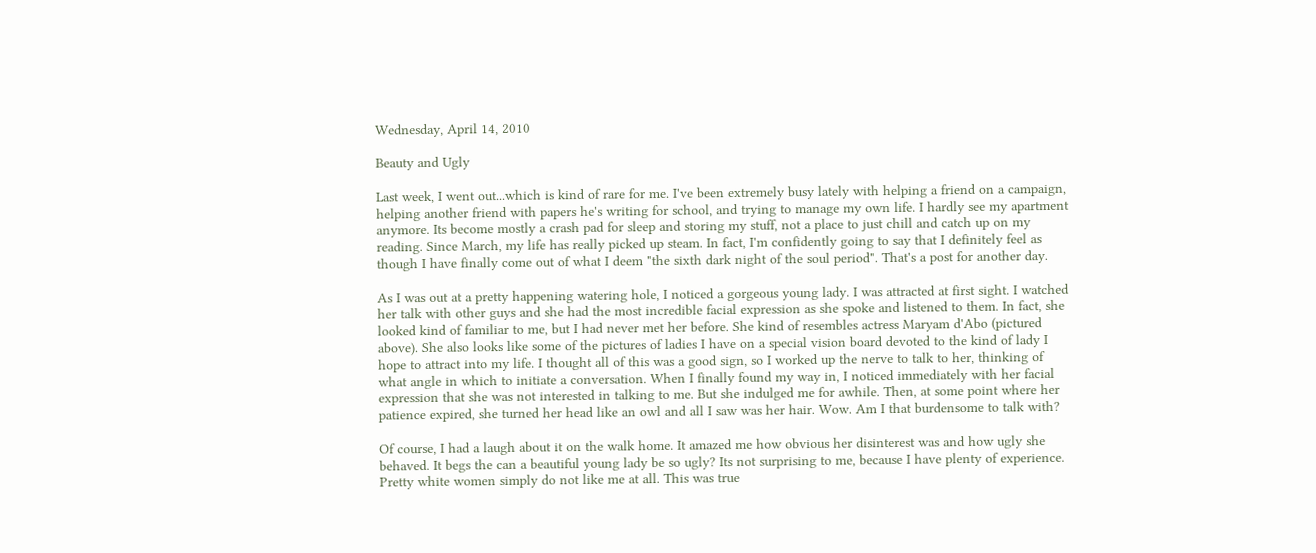Wednesday, April 14, 2010

Beauty and Ugly

Last week, I went out...which is kind of rare for me. I've been extremely busy lately with helping a friend on a campaign, helping another friend with papers he's writing for school, and trying to manage my own life. I hardly see my apartment anymore. Its become mostly a crash pad for sleep and storing my stuff, not a place to just chill and catch up on my reading. Since March, my life has really picked up steam. In fact, I'm confidently going to say that I definitely feel as though I have finally come out of what I deem "the sixth dark night of the soul period". That's a post for another day.

As I was out at a pretty happening watering hole, I noticed a gorgeous young lady. I was attracted at first sight. I watched her talk with other guys and she had the most incredible facial expression as she spoke and listened to them. In fact, she looked kind of familiar to me, but I had never met her before. She kind of resembles actress Maryam d'Abo (pictured above). She also looks like some of the pictures of ladies I have on a special vision board devoted to the kind of lady I hope to attract into my life. I thought all of this was a good sign, so I worked up the nerve to talk to her, thinking of what angle in which to initiate a conversation. When I finally found my way in, I noticed immediately with her facial expression that she was not interested in talking to me. But she indulged me for awhile. Then, at some point where her patience expired, she turned her head like an owl and all I saw was her hair. Wow. Am I that burdensome to talk with?

Of course, I had a laugh about it on the walk home. It amazed me how obvious her disinterest was and how ugly she behaved. It begs the can a beautiful young lady be so ugly? Its not surprising to me, because I have plenty of experience. Pretty white women simply do not like me at all. This was true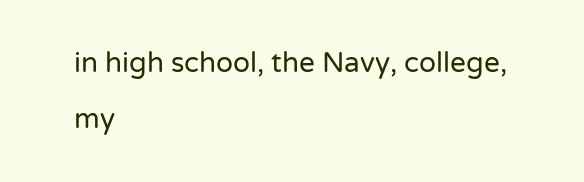in high school, the Navy, college, my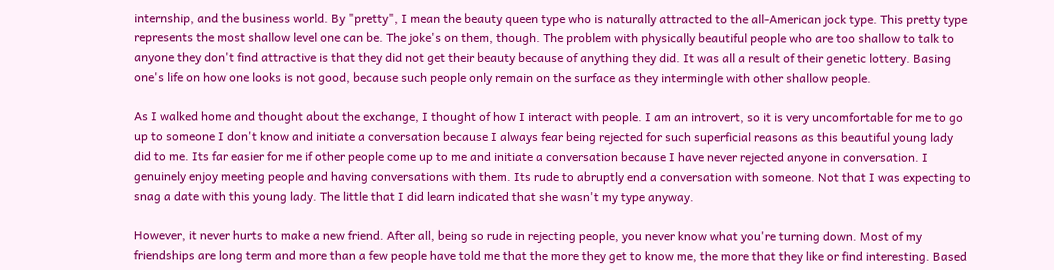internship, and the business world. By "pretty", I mean the beauty queen type who is naturally attracted to the all-American jock type. This pretty type represents the most shallow level one can be. The joke's on them, though. The problem with physically beautiful people who are too shallow to talk to anyone they don't find attractive is that they did not get their beauty because of anything they did. It was all a result of their genetic lottery. Basing one's life on how one looks is not good, because such people only remain on the surface as they intermingle with other shallow people.

As I walked home and thought about the exchange, I thought of how I interact with people. I am an introvert, so it is very uncomfortable for me to go up to someone I don't know and initiate a conversation because I always fear being rejected for such superficial reasons as this beautiful young lady did to me. Its far easier for me if other people come up to me and initiate a conversation because I have never rejected anyone in conversation. I genuinely enjoy meeting people and having conversations with them. Its rude to abruptly end a conversation with someone. Not that I was expecting to snag a date with this young lady. The little that I did learn indicated that she wasn't my type anyway.

However, it never hurts to make a new friend. After all, being so rude in rejecting people, you never know what you're turning down. Most of my friendships are long term and more than a few people have told me that the more they get to know me, the more that they like or find interesting. Based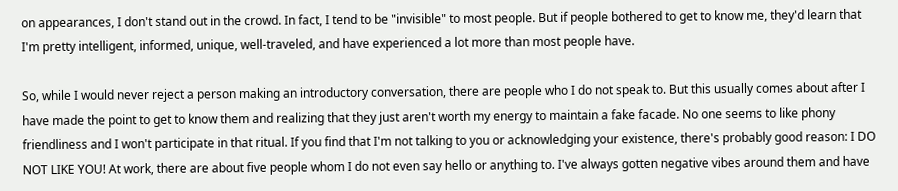on appearances, I don't stand out in the crowd. In fact, I tend to be "invisible" to most people. But if people bothered to get to know me, they'd learn that I'm pretty intelligent, informed, unique, well-traveled, and have experienced a lot more than most people have.

So, while I would never reject a person making an introductory conversation, there are people who I do not speak to. But this usually comes about after I have made the point to get to know them and realizing that they just aren't worth my energy to maintain a fake facade. No one seems to like phony friendliness and I won't participate in that ritual. If you find that I'm not talking to you or acknowledging your existence, there's probably good reason: I DO NOT LIKE YOU! At work, there are about five people whom I do not even say hello or anything to. I've always gotten negative vibes around them and have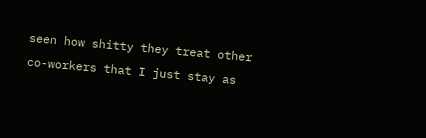seen how shitty they treat other co-workers that I just stay as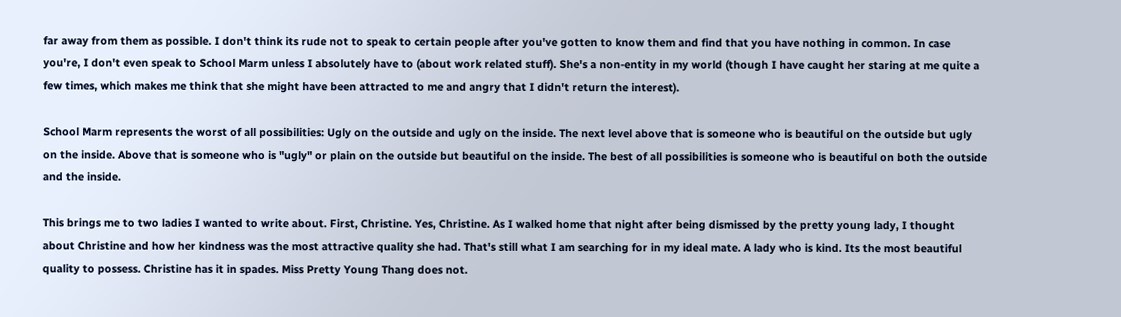far away from them as possible. I don't think its rude not to speak to certain people after you've gotten to know them and find that you have nothing in common. In case you're, I don't even speak to School Marm unless I absolutely have to (about work related stuff). She's a non-entity in my world (though I have caught her staring at me quite a few times, which makes me think that she might have been attracted to me and angry that I didn't return the interest).

School Marm represents the worst of all possibilities: Ugly on the outside and ugly on the inside. The next level above that is someone who is beautiful on the outside but ugly on the inside. Above that is someone who is "ugly" or plain on the outside but beautiful on the inside. The best of all possibilities is someone who is beautiful on both the outside and the inside.

This brings me to two ladies I wanted to write about. First, Christine. Yes, Christine. As I walked home that night after being dismissed by the pretty young lady, I thought about Christine and how her kindness was the most attractive quality she had. That's still what I am searching for in my ideal mate. A lady who is kind. Its the most beautiful quality to possess. Christine has it in spades. Miss Pretty Young Thang does not.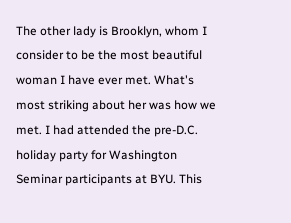The other lady is Brooklyn, whom I consider to be the most beautiful woman I have ever met. What's most striking about her was how we met. I had attended the pre-D.C. holiday party for Washington Seminar participants at BYU. This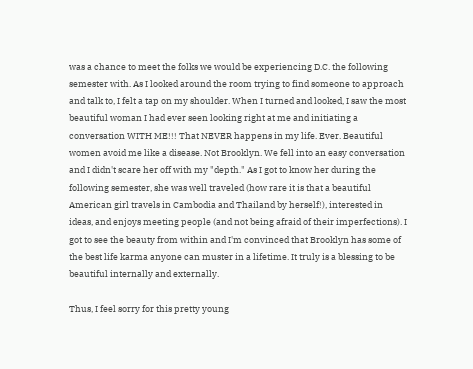was a chance to meet the folks we would be experiencing D.C. the following semester with. As I looked around the room trying to find someone to approach and talk to, I felt a tap on my shoulder. When I turned and looked, I saw the most beautiful woman I had ever seen looking right at me and initiating a conversation WITH ME!!! That NEVER happens in my life. Ever. Beautiful women avoid me like a disease. Not Brooklyn. We fell into an easy conversation and I didn't scare her off with my "depth." As I got to know her during the following semester, she was well traveled (how rare it is that a beautiful American girl travels in Cambodia and Thailand by herself!), interested in ideas, and enjoys meeting people (and not being afraid of their imperfections). I got to see the beauty from within and I'm convinced that Brooklyn has some of the best life karma anyone can muster in a lifetime. It truly is a blessing to be beautiful internally and externally.

Thus, I feel sorry for this pretty young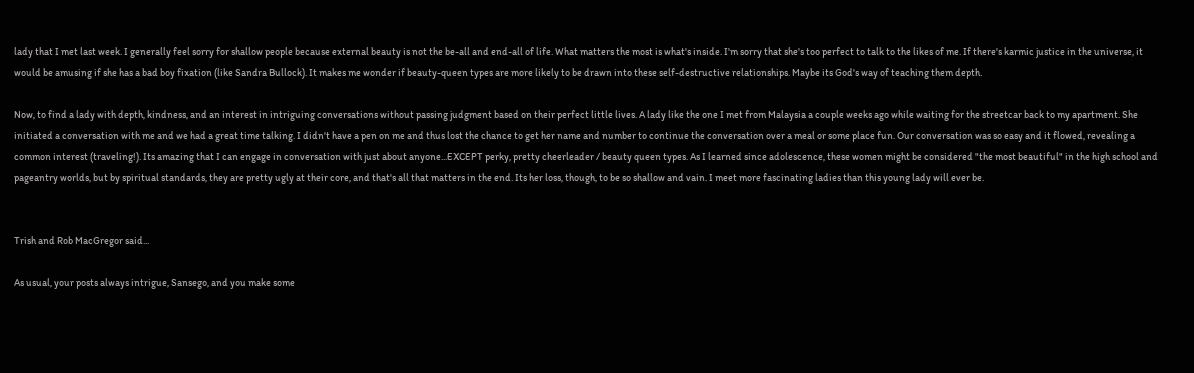lady that I met last week. I generally feel sorry for shallow people because external beauty is not the be-all and end-all of life. What matters the most is what's inside. I'm sorry that she's too perfect to talk to the likes of me. If there's karmic justice in the universe, it would be amusing if she has a bad boy fixation (like Sandra Bullock). It makes me wonder if beauty-queen types are more likely to be drawn into these self-destructive relationships. Maybe its God's way of teaching them depth.

Now, to find a lady with depth, kindness, and an interest in intriguing conversations without passing judgment based on their perfect little lives. A lady like the one I met from Malaysia a couple weeks ago while waiting for the streetcar back to my apartment. She initiated a conversation with me and we had a great time talking. I didn't have a pen on me and thus lost the chance to get her name and number to continue the conversation over a meal or some place fun. Our conversation was so easy and it flowed, revealing a common interest (traveling!). Its amazing that I can engage in conversation with just about anyone...EXCEPT perky, pretty cheerleader / beauty queen types. As I learned since adolescence, these women might be considered "the most beautiful" in the high school and pageantry worlds, but by spiritual standards, they are pretty ugly at their core, and that's all that matters in the end. Its her loss, though, to be so shallow and vain. I meet more fascinating ladies than this young lady will ever be.


Trish and Rob MacGregor said...

As usual, your posts always intrigue, Sansego, and you make some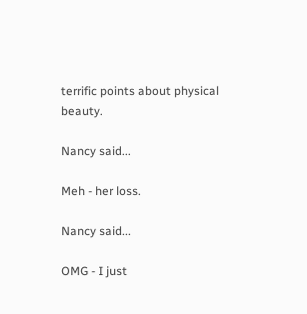terrific points about physical beauty.

Nancy said...

Meh - her loss.

Nancy said...

OMG - I just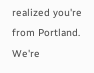realized you're from Portland. We're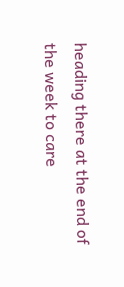heading there at the end of the week to care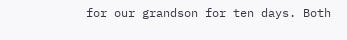for our grandson for ten days. Both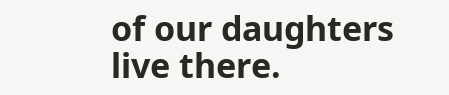of our daughters live there.